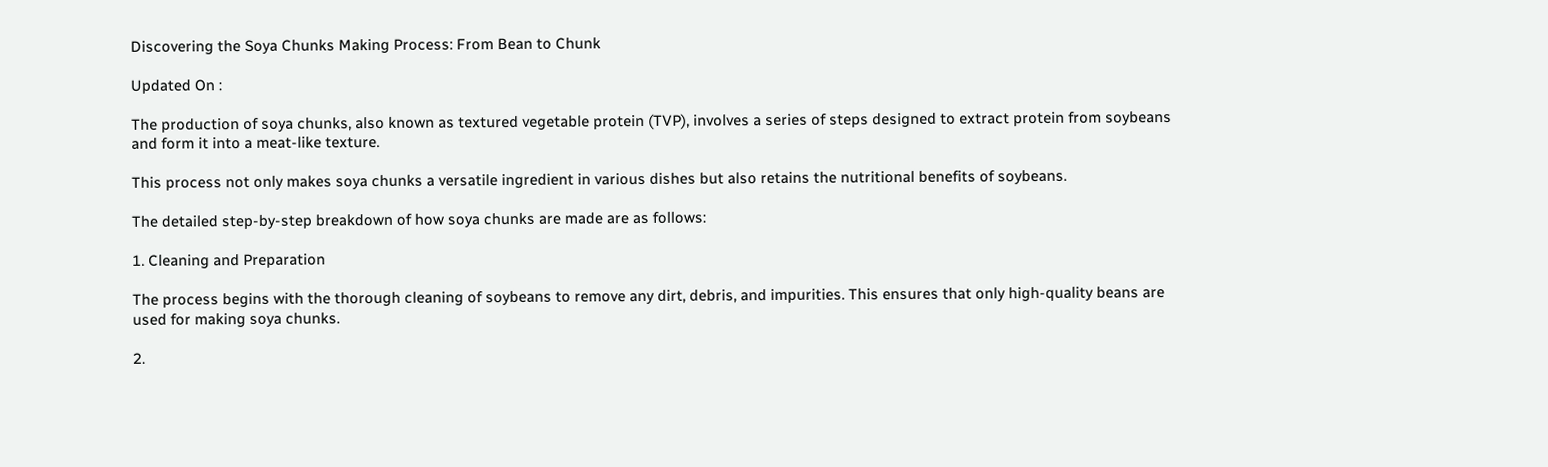Discovering the Soya Chunks Making Process: From Bean to Chunk

Updated On :

The production of soya chunks, also known as textured vegetable protein (TVP), involves a series of steps designed to extract protein from soybeans and form it into a meat-like texture.

This process not only makes soya chunks a versatile ingredient in various dishes but also retains the nutritional benefits of soybeans.

The detailed step-by-step breakdown of how soya chunks are made are as follows:

1. Cleaning and Preparation

The process begins with the thorough cleaning of soybeans to remove any dirt, debris, and impurities. This ensures that only high-quality beans are used for making soya chunks.

2.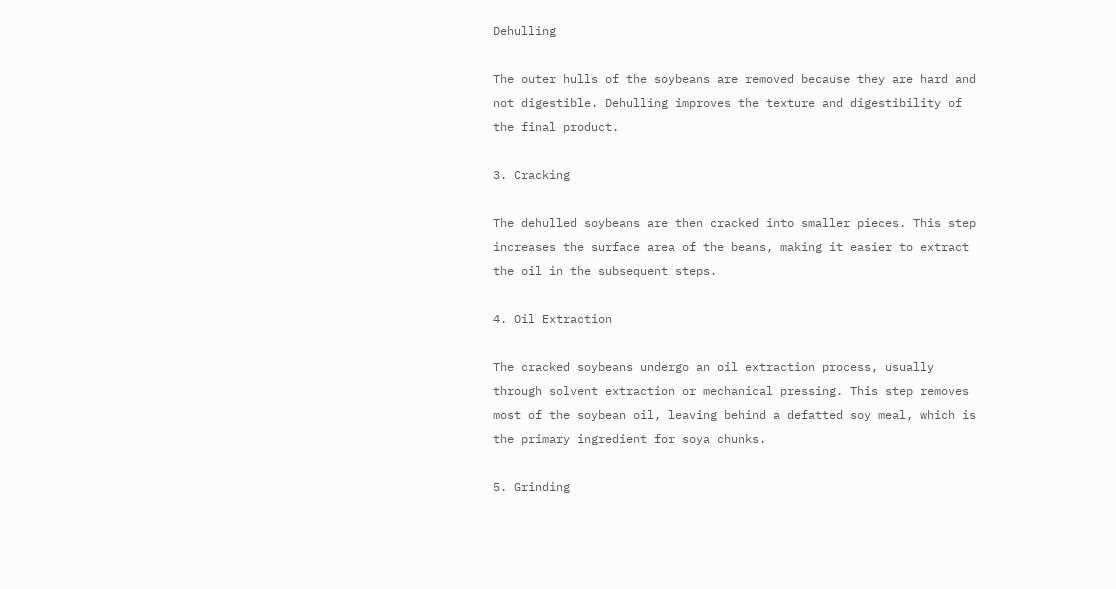Dehulling

The outer hulls of the soybeans are removed because they are hard and not digestible. Dehulling improves the texture and digestibility of the final product.

3. Cracking

The dehulled soybeans are then cracked into smaller pieces. This step increases the surface area of the beans, making it easier to extract the oil in the subsequent steps.

4. Oil Extraction

The cracked soybeans undergo an oil extraction process, usually through solvent extraction or mechanical pressing. This step removes most of the soybean oil, leaving behind a defatted soy meal, which is the primary ingredient for soya chunks.

5. Grinding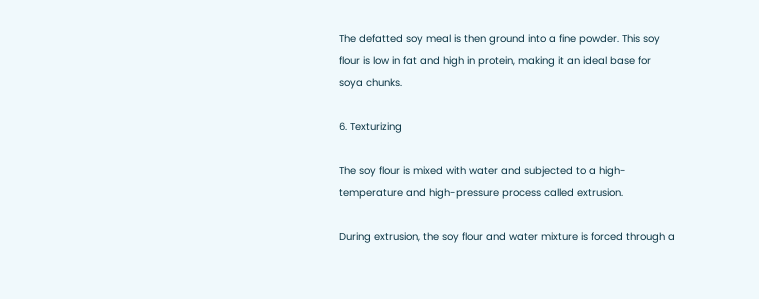The defatted soy meal is then ground into a fine powder. This soy flour is low in fat and high in protein, making it an ideal base for soya chunks.

6. Texturizing

The soy flour is mixed with water and subjected to a high-temperature and high-pressure process called extrusion.

During extrusion, the soy flour and water mixture is forced through a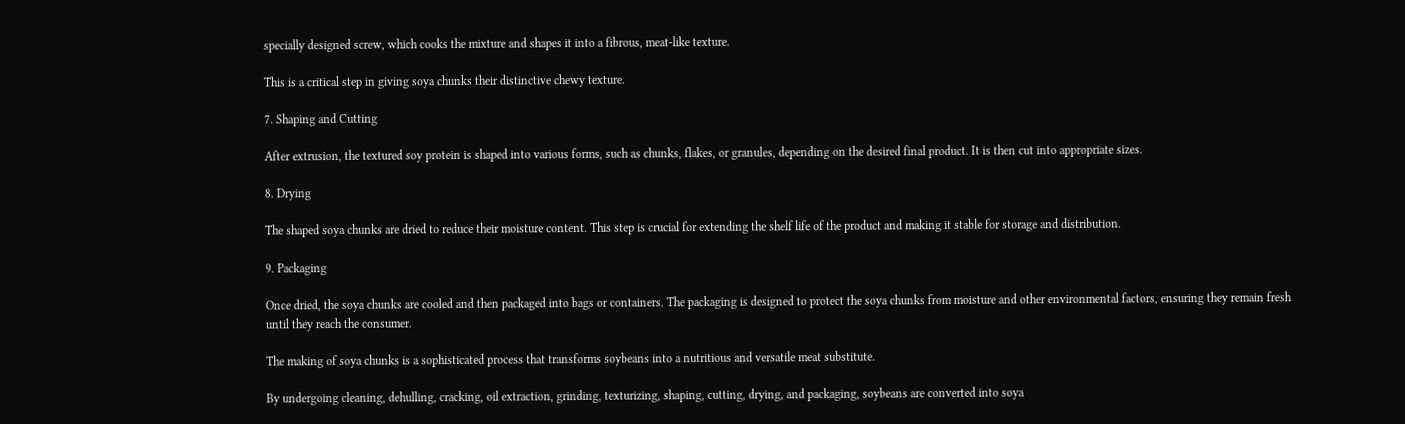specially designed screw, which cooks the mixture and shapes it into a fibrous, meat-like texture.

This is a critical step in giving soya chunks their distinctive chewy texture.

7. Shaping and Cutting

After extrusion, the textured soy protein is shaped into various forms, such as chunks, flakes, or granules, depending on the desired final product. It is then cut into appropriate sizes.

8. Drying

The shaped soya chunks are dried to reduce their moisture content. This step is crucial for extending the shelf life of the product and making it stable for storage and distribution.

9. Packaging

Once dried, the soya chunks are cooled and then packaged into bags or containers. The packaging is designed to protect the soya chunks from moisture and other environmental factors, ensuring they remain fresh until they reach the consumer.

The making of soya chunks is a sophisticated process that transforms soybeans into a nutritious and versatile meat substitute.

By undergoing cleaning, dehulling, cracking, oil extraction, grinding, texturizing, shaping, cutting, drying, and packaging, soybeans are converted into soya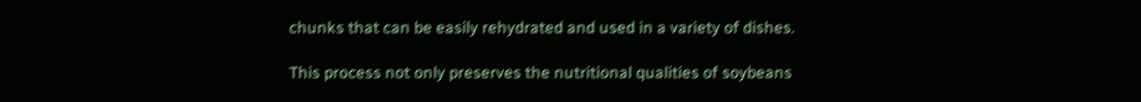chunks that can be easily rehydrated and used in a variety of dishes.

This process not only preserves the nutritional qualities of soybeans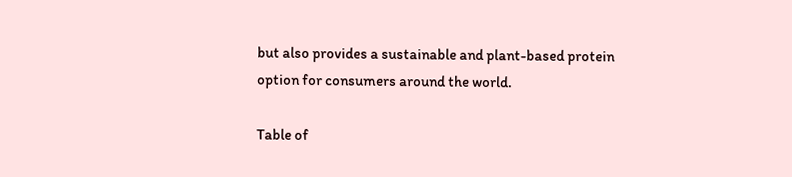but also provides a sustainable and plant-based protein option for consumers around the world.

Table of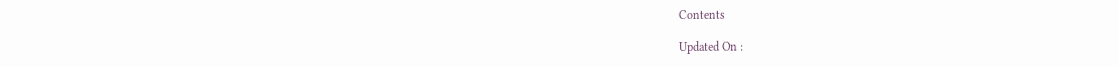Contents

Updated On :